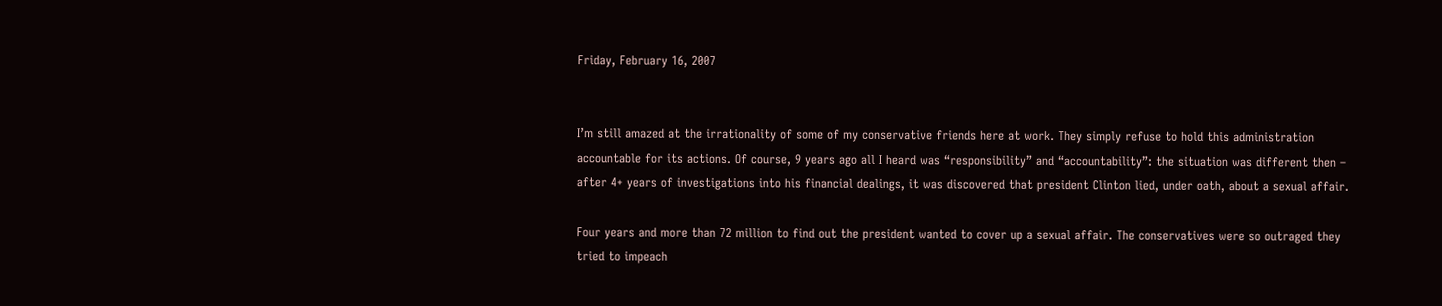Friday, February 16, 2007


I’m still amazed at the irrationality of some of my conservative friends here at work. They simply refuse to hold this administration accountable for its actions. Of course, 9 years ago all I heard was “responsibility” and “accountability”: the situation was different then – after 4+ years of investigations into his financial dealings, it was discovered that president Clinton lied, under oath, about a sexual affair.

Four years and more than 72 million to find out the president wanted to cover up a sexual affair. The conservatives were so outraged they tried to impeach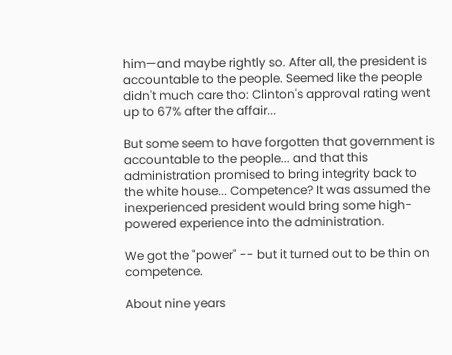him—and maybe rightly so. After all, the president is accountable to the people. Seemed like the people didn't much care tho: Clinton's approval rating went up to 67% after the affair...

But some seem to have forgotten that government is accountable to the people... and that this administration promised to bring integrity back to the white house... Competence? It was assumed the inexperienced president would bring some high-powered experience into the administration.

We got the "power" -- but it turned out to be thin on competence.

About nine years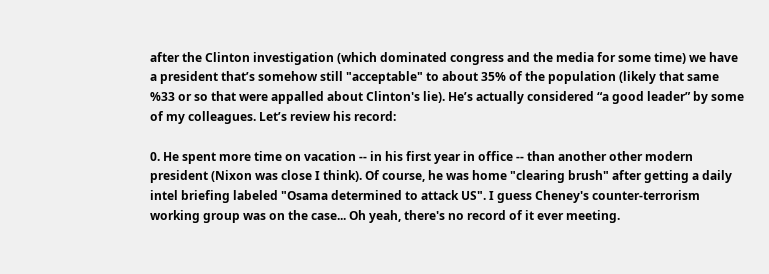after the Clinton investigation (which dominated congress and the media for some time) we have a president that’s somehow still "acceptable" to about 35% of the population (likely that same %33 or so that were appalled about Clinton's lie). He’s actually considered “a good leader” by some of my colleagues. Let’s review his record:

0. He spent more time on vacation -- in his first year in office -- than another other modern president (Nixon was close I think). Of course, he was home "clearing brush" after getting a daily intel briefing labeled "Osama determined to attack US". I guess Cheney's counter-terrorism working group was on the case... Oh yeah, there's no record of it ever meeting.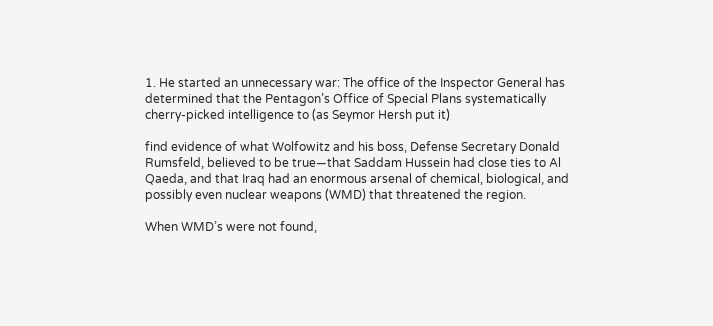1. He started an unnecessary war: The office of the Inspector General has determined that the Pentagon’s Office of Special Plans systematically cherry-picked intelligence to (as Seymor Hersh put it)

find evidence of what Wolfowitz and his boss, Defense Secretary Donald Rumsfeld, believed to be true—that Saddam Hussein had close ties to Al Qaeda, and that Iraq had an enormous arsenal of chemical, biological, and possibly even nuclear weapons (WMD) that threatened the region.

When WMD’s were not found,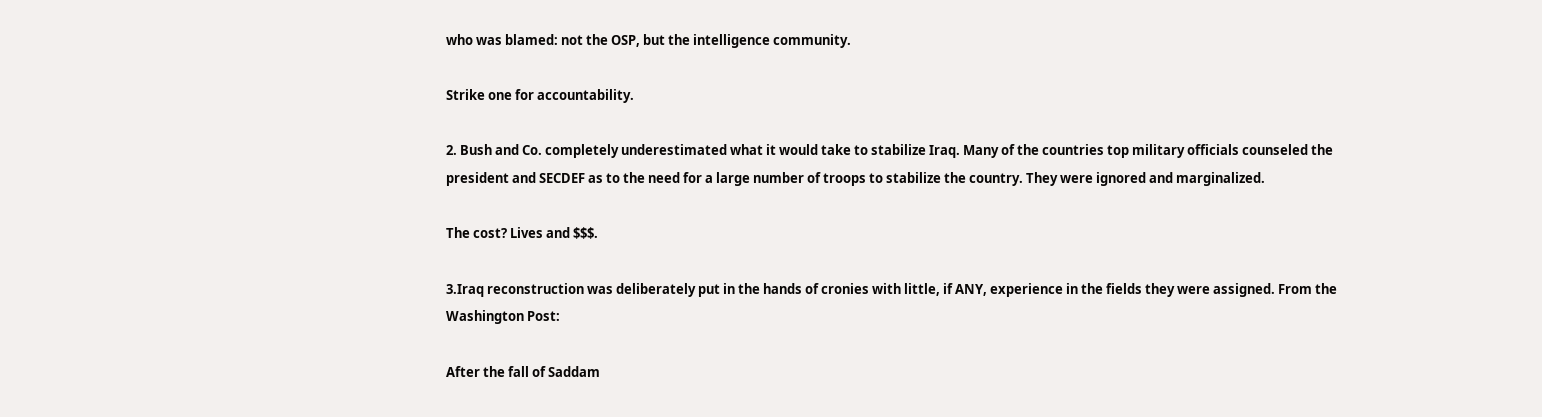who was blamed: not the OSP, but the intelligence community.

Strike one for accountability.

2. Bush and Co. completely underestimated what it would take to stabilize Iraq. Many of the countries top military officials counseled the president and SECDEF as to the need for a large number of troops to stabilize the country. They were ignored and marginalized.

The cost? Lives and $$$.

3.Iraq reconstruction was deliberately put in the hands of cronies with little, if ANY, experience in the fields they were assigned. From the Washington Post:

After the fall of Saddam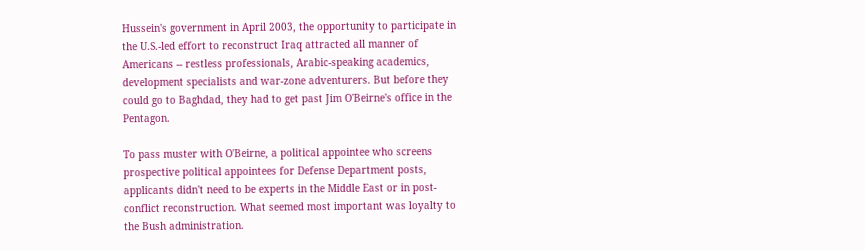Hussein's government in April 2003, the opportunity to participate in the U.S.-led effort to reconstruct Iraq attracted all manner of Americans -- restless professionals, Arabic-speaking academics, development specialists and war-zone adventurers. But before they could go to Baghdad, they had to get past Jim O'Beirne's office in the Pentagon.

To pass muster with O'Beirne, a political appointee who screens prospective political appointees for Defense Department posts, applicants didn't need to be experts in the Middle East or in post-conflict reconstruction. What seemed most important was loyalty to the Bush administration.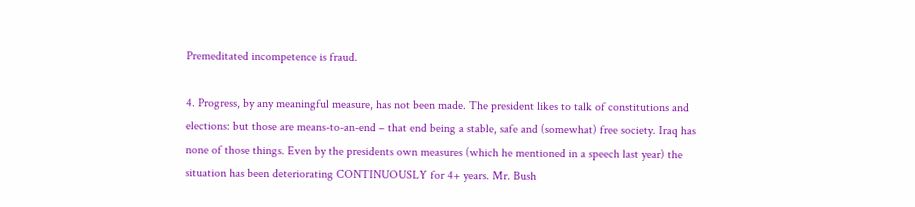Premeditated incompetence is fraud.

4. Progress, by any meaningful measure, has not been made. The president likes to talk of constitutions and elections: but those are means-to-an-end – that end being a stable, safe and (somewhat) free society. Iraq has none of those things. Even by the presidents own measures (which he mentioned in a speech last year) the situation has been deteriorating CONTINUOUSLY for 4+ years. Mr. Bush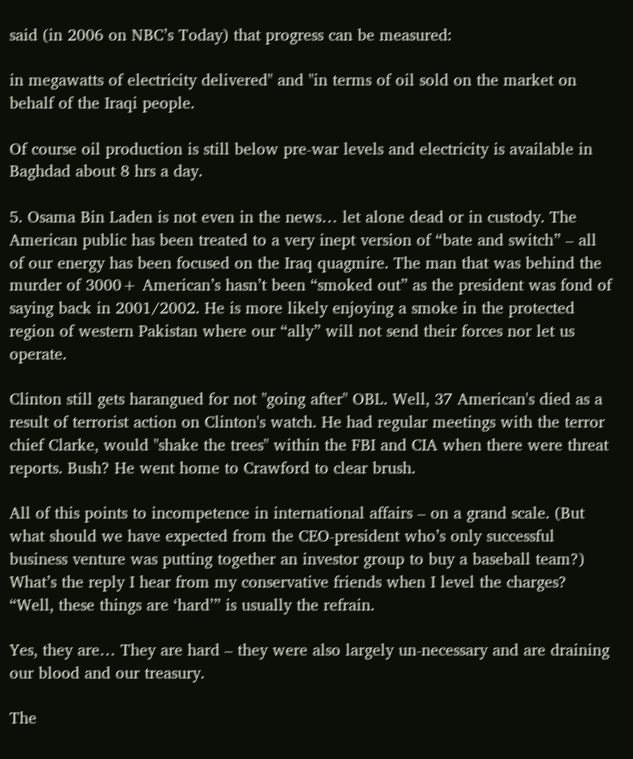said (in 2006 on NBC’s Today) that progress can be measured:

in megawatts of electricity delivered" and "in terms of oil sold on the market on behalf of the Iraqi people.

Of course oil production is still below pre-war levels and electricity is available in Baghdad about 8 hrs a day.

5. Osama Bin Laden is not even in the news… let alone dead or in custody. The American public has been treated to a very inept version of “bate and switch” – all of our energy has been focused on the Iraq quagmire. The man that was behind the murder of 3000+ American’s hasn’t been “smoked out” as the president was fond of saying back in 2001/2002. He is more likely enjoying a smoke in the protected region of western Pakistan where our “ally” will not send their forces nor let us operate.

Clinton still gets harangued for not "going after" OBL. Well, 37 American's died as a result of terrorist action on Clinton's watch. He had regular meetings with the terror chief Clarke, would "shake the trees" within the FBI and CIA when there were threat reports. Bush? He went home to Crawford to clear brush.

All of this points to incompetence in international affairs – on a grand scale. (But what should we have expected from the CEO-president who’s only successful business venture was putting together an investor group to buy a baseball team?) What’s the reply I hear from my conservative friends when I level the charges? “Well, these things are ‘hard’” is usually the refrain.

Yes, they are… They are hard – they were also largely un-necessary and are draining our blood and our treasury.

The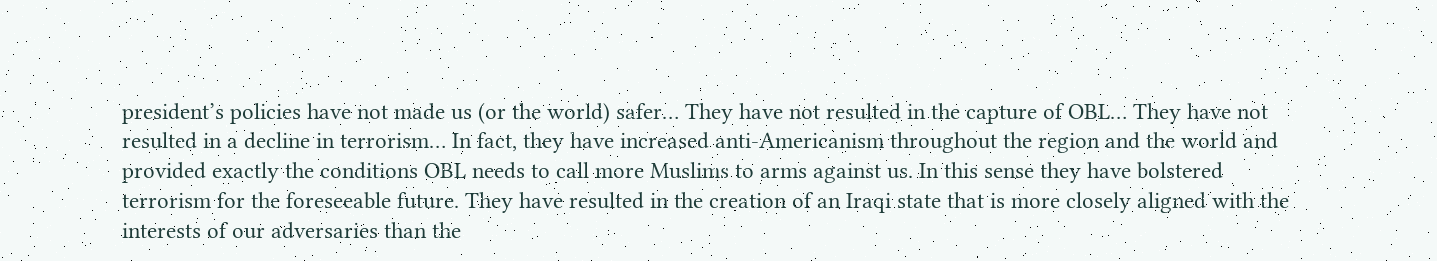president’s policies have not made us (or the world) safer… They have not resulted in the capture of OBL… They have not resulted in a decline in terrorism… In fact, they have increased anti-Americanism throughout the region and the world and provided exactly the conditions OBL needs to call more Muslims to arms against us. In this sense they have bolstered terrorism for the foreseeable future. They have resulted in the creation of an Iraqi state that is more closely aligned with the interests of our adversaries than the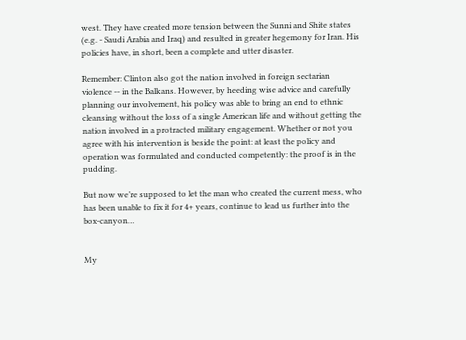west. They have created more tension between the Sunni and Shite states (e.g. - Saudi Arabia and Iraq) and resulted in greater hegemony for Iran. His policies have, in short, been a complete and utter disaster.

Remember: Clinton also got the nation involved in foreign sectarian violence -- in the Balkans. However, by heeding wise advice and carefully planning our involvement, his policy was able to bring an end to ethnic cleansing without the loss of a single American life and without getting the nation involved in a protracted military engagement. Whether or not you agree with his intervention is beside the point: at least the policy and operation was formulated and conducted competently: the proof is in the pudding.

But now we’re supposed to let the man who created the current mess, who has been unable to fix it for 4+ years, continue to lead us further into the box-canyon…


My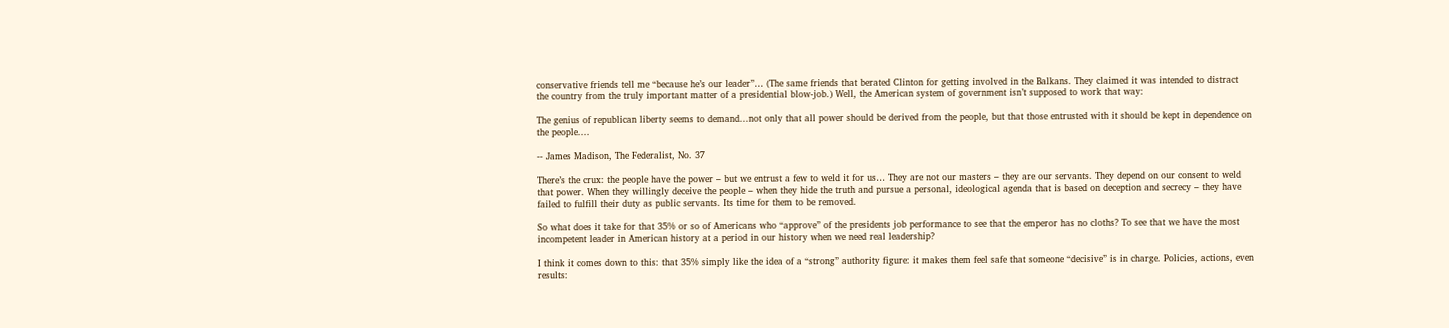conservative friends tell me “because he’s our leader”… (The same friends that berated Clinton for getting involved in the Balkans. They claimed it was intended to distract the country from the truly important matter of a presidential blow-job.) Well, the American system of government isn’t supposed to work that way:

The genius of republican liberty seems to demand...not only that all power should be derived from the people, but that those entrusted with it should be kept in dependence on the people....

-- James Madison, The Federalist, No. 37

There’s the crux: the people have the power – but we entrust a few to weld it for us… They are not our masters – they are our servants. They depend on our consent to weld that power. When they willingly deceive the people – when they hide the truth and pursue a personal, ideological agenda that is based on deception and secrecy – they have failed to fulfill their duty as public servants. Its time for them to be removed.

So what does it take for that 35% or so of Americans who “approve” of the presidents job performance to see that the emperor has no cloths? To see that we have the most incompetent leader in American history at a period in our history when we need real leadership?

I think it comes down to this: that 35% simply like the idea of a “strong” authority figure: it makes them feel safe that someone “decisive” is in charge. Policies, actions, even results: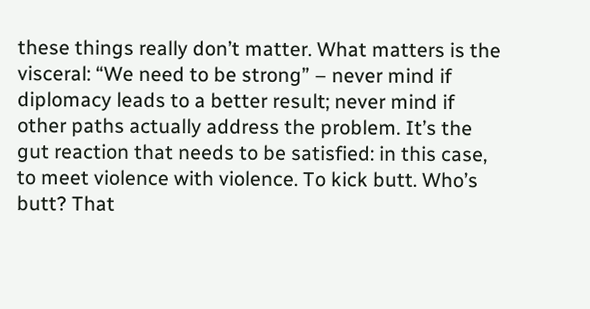these things really don’t matter. What matters is the visceral: “We need to be strong” – never mind if diplomacy leads to a better result; never mind if other paths actually address the problem. It’s the gut reaction that needs to be satisfied: in this case, to meet violence with violence. To kick butt. Who’s butt? That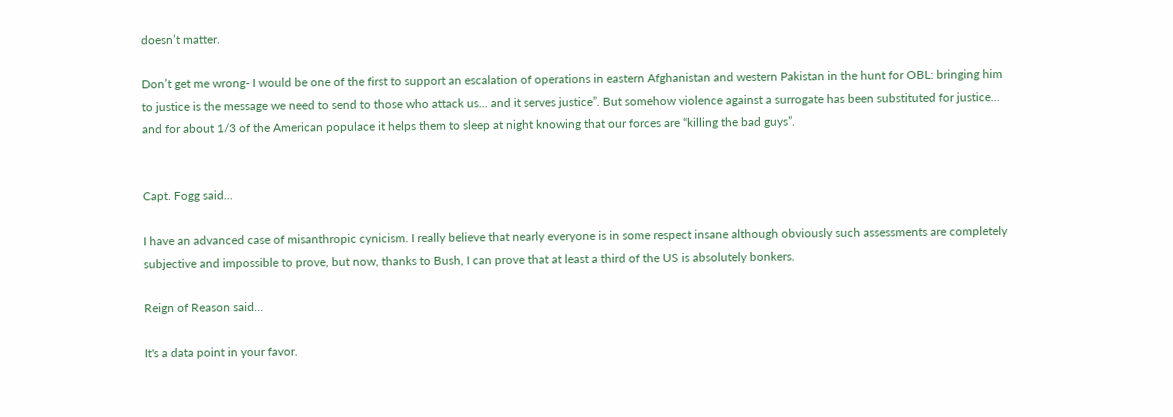doesn’t matter.

Don’t get me wrong- I would be one of the first to support an escalation of operations in eastern Afghanistan and western Pakistan in the hunt for OBL: bringing him to justice is the message we need to send to those who attack us… and it serves justice”. But somehow violence against a surrogate has been substituted for justice… and for about 1/3 of the American populace it helps them to sleep at night knowing that our forces are “killing the bad guys”.


Capt. Fogg said...

I have an advanced case of misanthropic cynicism. I really believe that nearly everyone is in some respect insane although obviously such assessments are completely subjective and impossible to prove, but now, thanks to Bush, I can prove that at least a third of the US is absolutely bonkers.

Reign of Reason said...

It's a data point in your favor.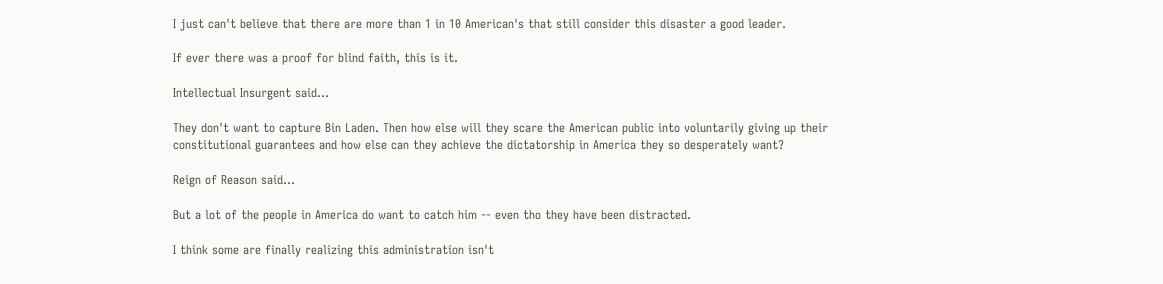I just can't believe that there are more than 1 in 10 American's that still consider this disaster a good leader.

If ever there was a proof for blind faith, this is it.

Intellectual Insurgent said...

They don't want to capture Bin Laden. Then how else will they scare the American public into voluntarily giving up their constitutional guarantees and how else can they achieve the dictatorship in America they so desperately want?

Reign of Reason said...

But a lot of the people in America do want to catch him -- even tho they have been distracted.

I think some are finally realizing this administration isn't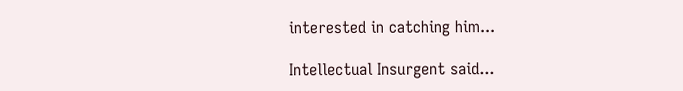interested in catching him...

Intellectual Insurgent said...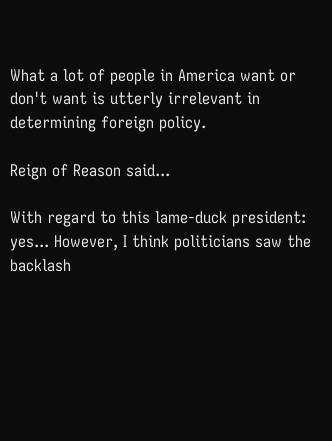What a lot of people in America want or don't want is utterly irrelevant in determining foreign policy.

Reign of Reason said...

With regard to this lame-duck president: yes... However, I think politicians saw the backlash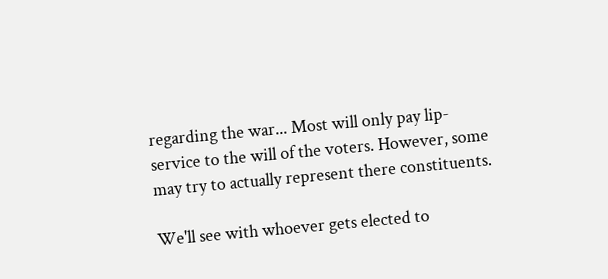regarding the war... Most will only pay lip-service to the will of the voters. However, some may try to actually represent there constituents.

We'll see with whoever gets elected to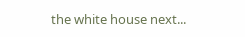the white house next...